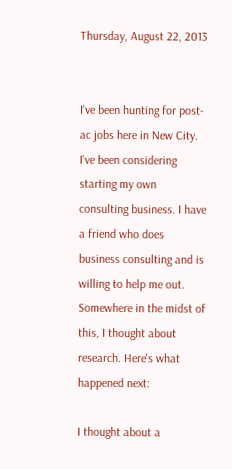Thursday, August 22, 2013


I've been hunting for post-ac jobs here in New City. I've been considering starting my own consulting business. I have a friend who does business consulting and is willing to help me out. Somewhere in the midst of this, I thought about research. Here's what happened next:

I thought about a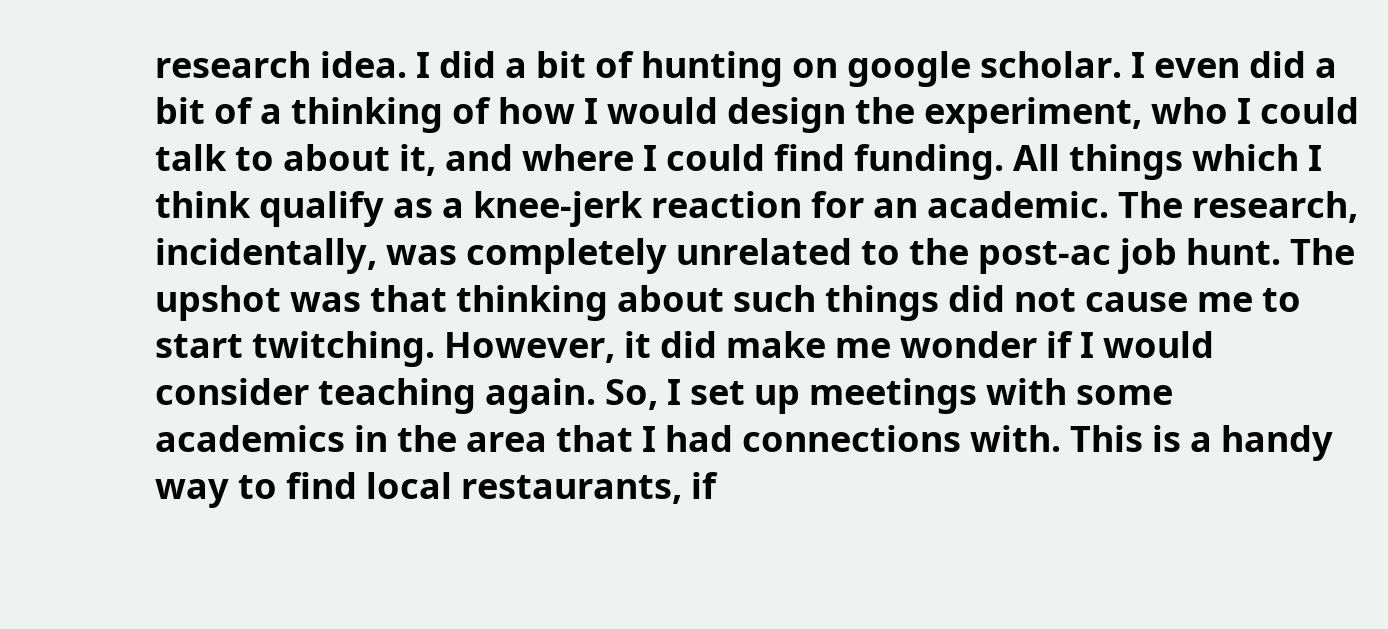research idea. I did a bit of hunting on google scholar. I even did a bit of a thinking of how I would design the experiment, who I could talk to about it, and where I could find funding. All things which I think qualify as a knee-jerk reaction for an academic. The research, incidentally, was completely unrelated to the post-ac job hunt. The upshot was that thinking about such things did not cause me to start twitching. However, it did make me wonder if I would consider teaching again. So, I set up meetings with some academics in the area that I had connections with. This is a handy way to find local restaurants, if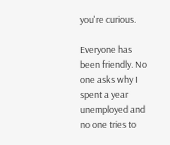you're curious.

Everyone has been friendly. No one asks why I spent a year unemployed and no one tries to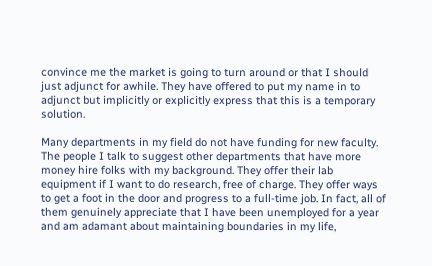convince me the market is going to turn around or that I should just adjunct for awhile. They have offered to put my name in to adjunct but implicitly or explicitly express that this is a temporary solution.

Many departments in my field do not have funding for new faculty. The people I talk to suggest other departments that have more money hire folks with my background. They offer their lab equipment if I want to do research, free of charge. They offer ways to get a foot in the door and progress to a full-time job. In fact, all of them genuinely appreciate that I have been unemployed for a year and am adamant about maintaining boundaries in my life,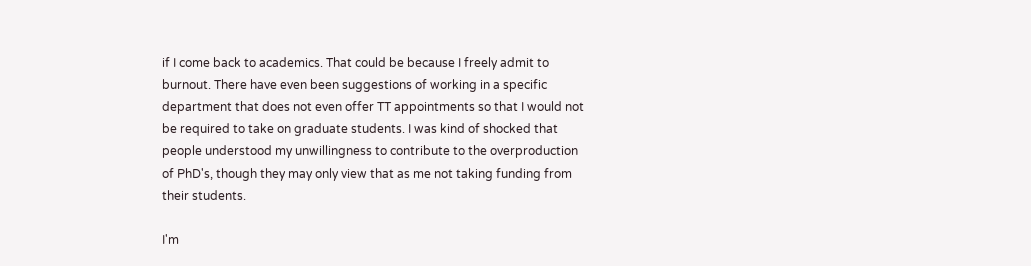if I come back to academics. That could be because I freely admit to burnout. There have even been suggestions of working in a specific department that does not even offer TT appointments so that I would not be required to take on graduate students. I was kind of shocked that people understood my unwillingness to contribute to the overproduction of PhD's, though they may only view that as me not taking funding from their students.

I'm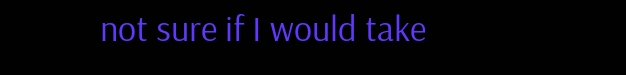not sure if I would take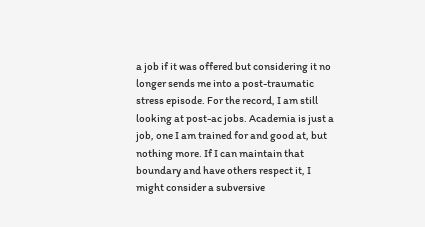a job if it was offered but considering it no longer sends me into a post-traumatic stress episode. For the record, I am still looking at post-ac jobs. Academia is just a job, one I am trained for and good at, but nothing more. If I can maintain that boundary and have others respect it, I might consider a subversive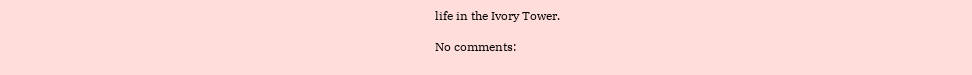life in the Ivory Tower.

No comments: